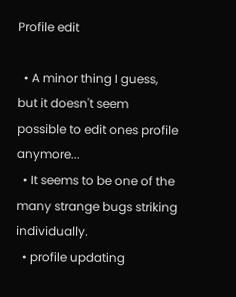Profile edit

  • A minor thing I guess, but it doesn't seem possible to edit ones profile anymore...
  • It seems to be one of the many strange bugs striking individually.
  • profile updating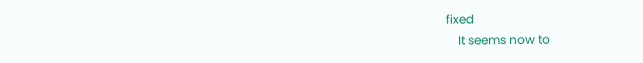fixed
    It seems now to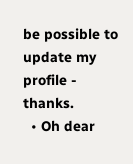be possible to update my profile - thanks.
  • Oh dear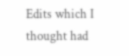Edits which I thought had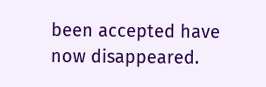been accepted have now disappeared.